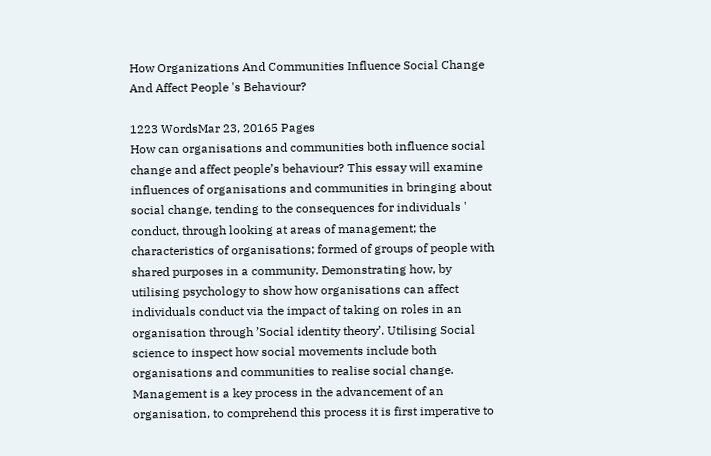How Organizations And Communities Influence Social Change And Affect People 's Behaviour?

1223 WordsMar 23, 20165 Pages
How can organisations and communities both influence social change and affect people’s behaviour? This essay will examine influences of organisations and communities in bringing about social change, tending to the consequences for individuals ' conduct, through looking at areas of management; the characteristics of organisations; formed of groups of people with shared purposes in a community. Demonstrating how, by utilising psychology to show how organisations can affect individuals conduct via the impact of taking on roles in an organisation through ’Social identity theory’. Utilising Social science to inspect how social movements include both organisations and communities to realise social change. Management is a key process in the advancement of an organisation, to comprehend this process it is first imperative to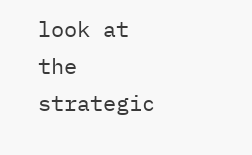look at the strategic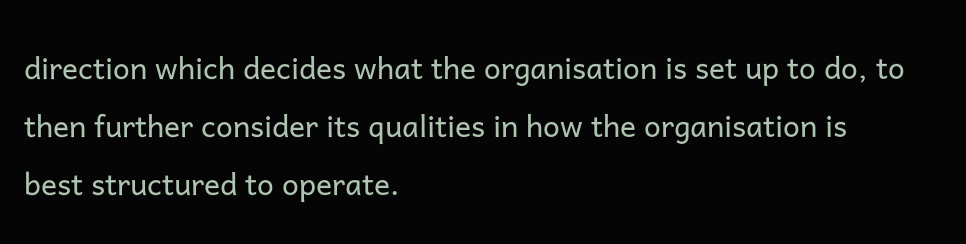direction which decides what the organisation is set up to do, to then further consider its qualities in how the organisation is best structured to operate.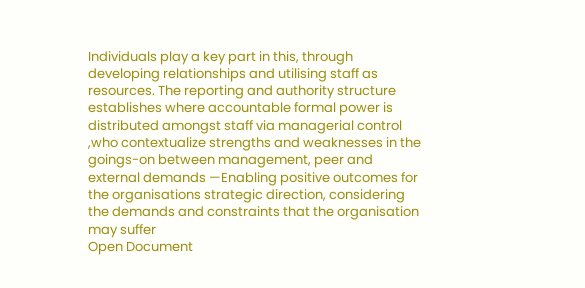Individuals play a key part in this, through developing relationships and utilising staff as resources. The reporting and authority structure establishes where accountable formal power is distributed amongst staff via managerial control ,who contextualize strengths and weaknesses in the goings-on between management, peer and external demands —Enabling positive outcomes for the organisations strategic direction, considering the demands and constraints that the organisation may suffer
Open Document